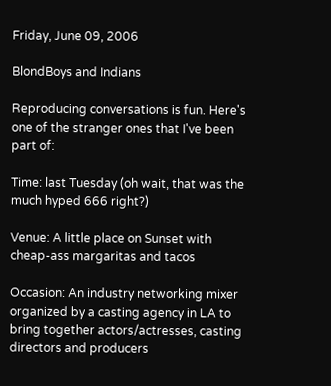Friday, June 09, 2006

BlondBoys and Indians

Reproducing conversations is fun. Here's one of the stranger ones that I've been part of:

Time: last Tuesday (oh wait, that was the much hyped 666 right?)

Venue: A little place on Sunset with cheap-ass margaritas and tacos

Occasion: An industry networking mixer organized by a casting agency in LA to bring together actors/actresses, casting directors and producers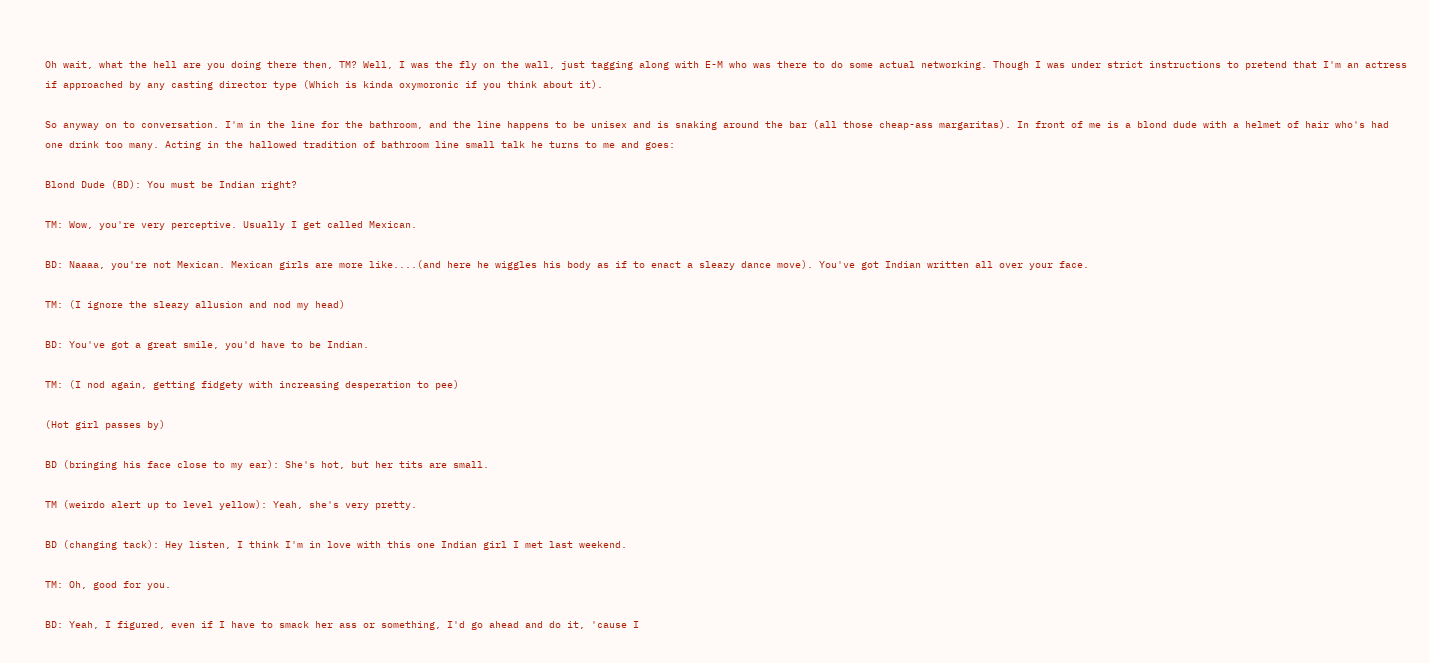Oh wait, what the hell are you doing there then, TM? Well, I was the fly on the wall, just tagging along with E-M who was there to do some actual networking. Though I was under strict instructions to pretend that I'm an actress if approached by any casting director type (Which is kinda oxymoronic if you think about it).

So anyway on to conversation. I'm in the line for the bathroom, and the line happens to be unisex and is snaking around the bar (all those cheap-ass margaritas). In front of me is a blond dude with a helmet of hair who's had one drink too many. Acting in the hallowed tradition of bathroom line small talk he turns to me and goes:

Blond Dude (BD): You must be Indian right?

TM: Wow, you're very perceptive. Usually I get called Mexican.

BD: Naaaa, you're not Mexican. Mexican girls are more like....(and here he wiggles his body as if to enact a sleazy dance move). You've got Indian written all over your face.

TM: (I ignore the sleazy allusion and nod my head)

BD: You've got a great smile, you'd have to be Indian.

TM: (I nod again, getting fidgety with increasing desperation to pee)

(Hot girl passes by)

BD (bringing his face close to my ear): She's hot, but her tits are small.

TM (weirdo alert up to level yellow): Yeah, she's very pretty.

BD (changing tack): Hey listen, I think I'm in love with this one Indian girl I met last weekend.

TM: Oh, good for you.

BD: Yeah, I figured, even if I have to smack her ass or something, I'd go ahead and do it, 'cause I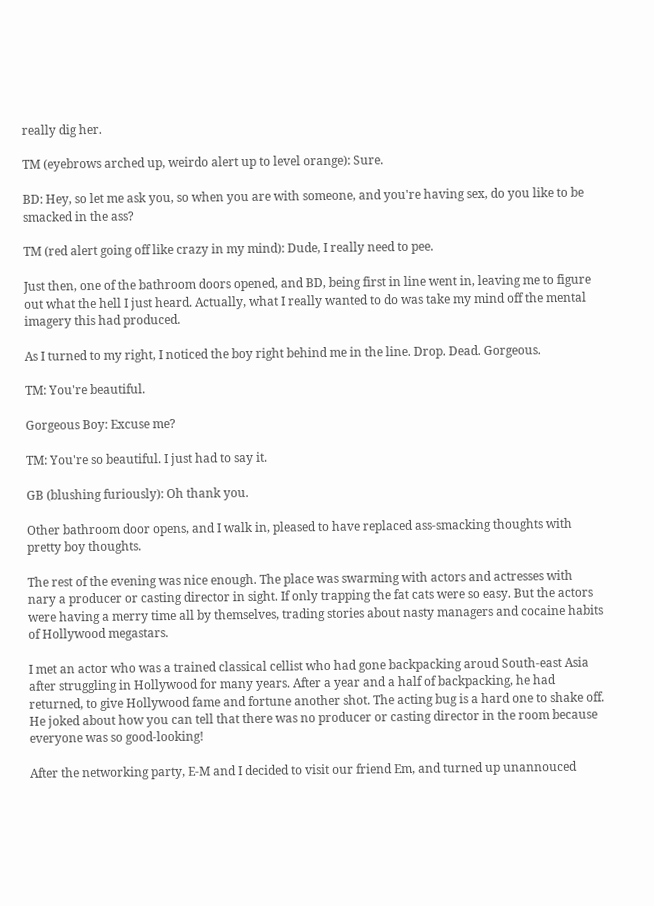really dig her.

TM (eyebrows arched up, weirdo alert up to level orange): Sure.

BD: Hey, so let me ask you, so when you are with someone, and you're having sex, do you like to be smacked in the ass?

TM (red alert going off like crazy in my mind): Dude, I really need to pee.

Just then, one of the bathroom doors opened, and BD, being first in line went in, leaving me to figure out what the hell I just heard. Actually, what I really wanted to do was take my mind off the mental imagery this had produced.

As I turned to my right, I noticed the boy right behind me in the line. Drop. Dead. Gorgeous.

TM: You're beautiful.

Gorgeous Boy: Excuse me?

TM: You're so beautiful. I just had to say it.

GB (blushing furiously): Oh thank you.

Other bathroom door opens, and I walk in, pleased to have replaced ass-smacking thoughts with pretty boy thoughts.

The rest of the evening was nice enough. The place was swarming with actors and actresses with nary a producer or casting director in sight. If only trapping the fat cats were so easy. But the actors were having a merry time all by themselves, trading stories about nasty managers and cocaine habits of Hollywood megastars.

I met an actor who was a trained classical cellist who had gone backpacking aroud South-east Asia after struggling in Hollywood for many years. After a year and a half of backpacking, he had returned, to give Hollywood fame and fortune another shot. The acting bug is a hard one to shake off. He joked about how you can tell that there was no producer or casting director in the room because everyone was so good-looking!

After the networking party, E-M and I decided to visit our friend Em, and turned up unannouced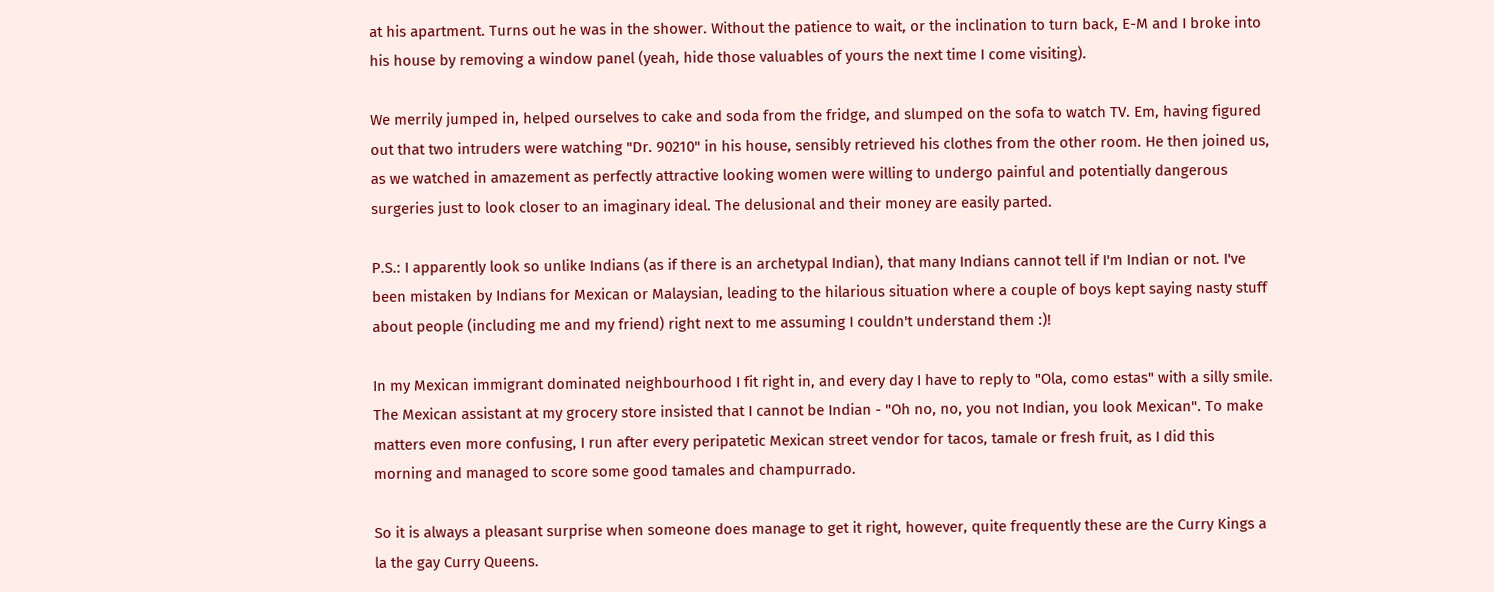at his apartment. Turns out he was in the shower. Without the patience to wait, or the inclination to turn back, E-M and I broke into his house by removing a window panel (yeah, hide those valuables of yours the next time I come visiting).

We merrily jumped in, helped ourselves to cake and soda from the fridge, and slumped on the sofa to watch TV. Em, having figured out that two intruders were watching "Dr. 90210" in his house, sensibly retrieved his clothes from the other room. He then joined us, as we watched in amazement as perfectly attractive looking women were willing to undergo painful and potentially dangerous surgeries just to look closer to an imaginary ideal. The delusional and their money are easily parted.

P.S.: I apparently look so unlike Indians (as if there is an archetypal Indian), that many Indians cannot tell if I'm Indian or not. I've been mistaken by Indians for Mexican or Malaysian, leading to the hilarious situation where a couple of boys kept saying nasty stuff about people (including me and my friend) right next to me assuming I couldn't understand them :)!

In my Mexican immigrant dominated neighbourhood I fit right in, and every day I have to reply to "Ola, como estas" with a silly smile. The Mexican assistant at my grocery store insisted that I cannot be Indian - "Oh no, no, you not Indian, you look Mexican". To make matters even more confusing, I run after every peripatetic Mexican street vendor for tacos, tamale or fresh fruit, as I did this morning and managed to score some good tamales and champurrado.

So it is always a pleasant surprise when someone does manage to get it right, however, quite frequently these are the Curry Kings a la the gay Curry Queens.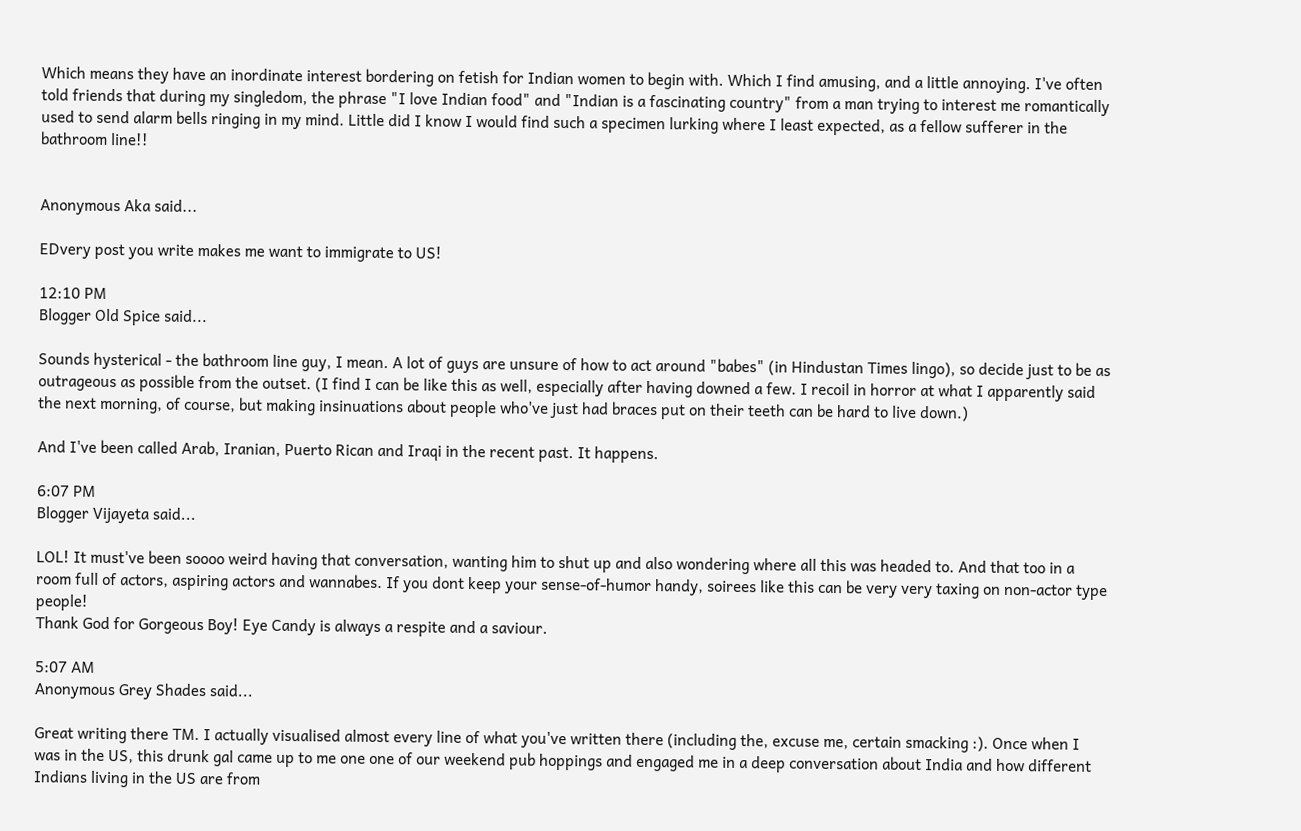Which means they have an inordinate interest bordering on fetish for Indian women to begin with. Which I find amusing, and a little annoying. I've often told friends that during my singledom, the phrase "I love Indian food" and "Indian is a fascinating country" from a man trying to interest me romantically used to send alarm bells ringing in my mind. Little did I know I would find such a specimen lurking where I least expected, as a fellow sufferer in the bathroom line!!


Anonymous Aka said...

EDvery post you write makes me want to immigrate to US!

12:10 PM
Blogger Old Spice said...

Sounds hysterical - the bathroom line guy, I mean. A lot of guys are unsure of how to act around "babes" (in Hindustan Times lingo), so decide just to be as outrageous as possible from the outset. (I find I can be like this as well, especially after having downed a few. I recoil in horror at what I apparently said the next morning, of course, but making insinuations about people who've just had braces put on their teeth can be hard to live down.)

And I've been called Arab, Iranian, Puerto Rican and Iraqi in the recent past. It happens.

6:07 PM
Blogger Vijayeta said...

LOL! It must've been soooo weird having that conversation, wanting him to shut up and also wondering where all this was headed to. And that too in a room full of actors, aspiring actors and wannabes. If you dont keep your sense-of-humor handy, soirees like this can be very very taxing on non-actor type people!
Thank God for Gorgeous Boy! Eye Candy is always a respite and a saviour.

5:07 AM
Anonymous Grey Shades said...

Great writing there TM. I actually visualised almost every line of what you've written there (including the, excuse me, certain smacking :). Once when I was in the US, this drunk gal came up to me one one of our weekend pub hoppings and engaged me in a deep conversation about India and how different Indians living in the US are from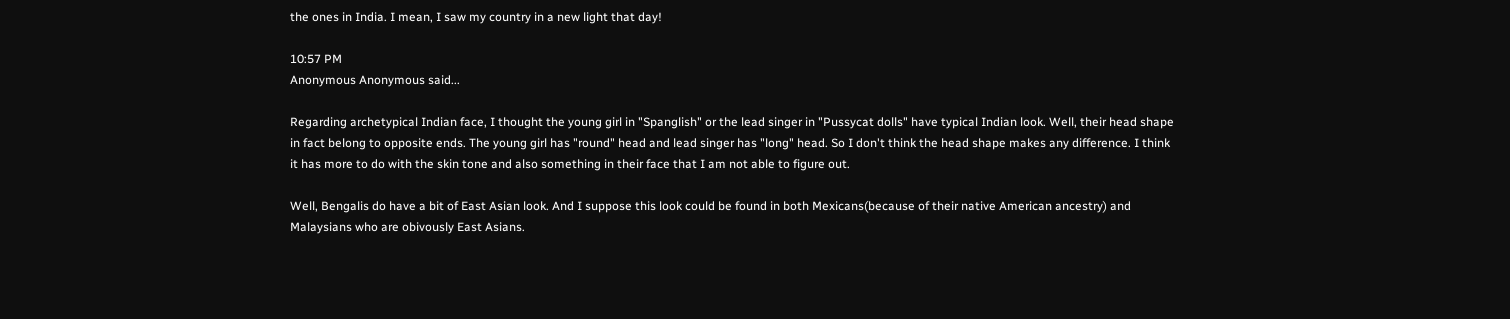the ones in India. I mean, I saw my country in a new light that day!

10:57 PM
Anonymous Anonymous said...

Regarding archetypical Indian face, I thought the young girl in "Spanglish" or the lead singer in "Pussycat dolls" have typical Indian look. Well, their head shape in fact belong to opposite ends. The young girl has "round" head and lead singer has "long" head. So I don't think the head shape makes any difference. I think it has more to do with the skin tone and also something in their face that I am not able to figure out.

Well, Bengalis do have a bit of East Asian look. And I suppose this look could be found in both Mexicans(because of their native American ancestry) and Malaysians who are obivously East Asians.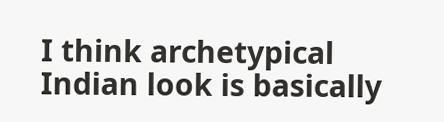I think archetypical Indian look is basically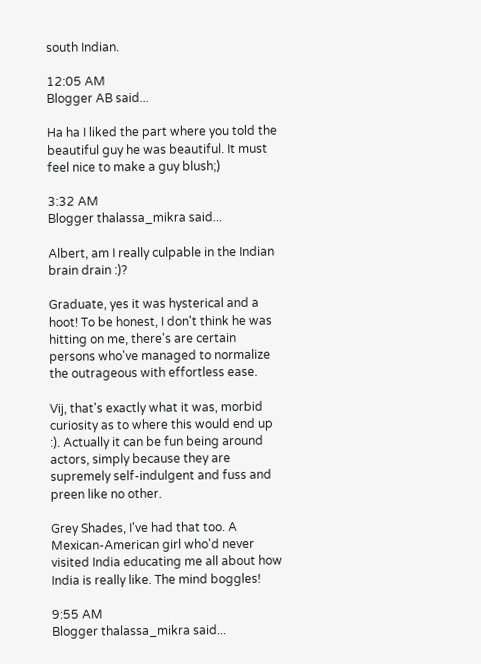south Indian.

12:05 AM
Blogger AB said...

Ha ha I liked the part where you told the beautiful guy he was beautiful. It must feel nice to make a guy blush;)

3:32 AM
Blogger thalassa_mikra said...

Albert, am I really culpable in the Indian brain drain :)?

Graduate, yes it was hysterical and a hoot! To be honest, I don't think he was hitting on me, there's are certain persons who've managed to normalize the outrageous with effortless ease.

Vij, that's exactly what it was, morbid curiosity as to where this would end up :). Actually it can be fun being around actors, simply because they are supremely self-indulgent and fuss and preen like no other.

Grey Shades, I've had that too. A Mexican-American girl who'd never visited India educating me all about how India is really like. The mind boggles!

9:55 AM
Blogger thalassa_mikra said...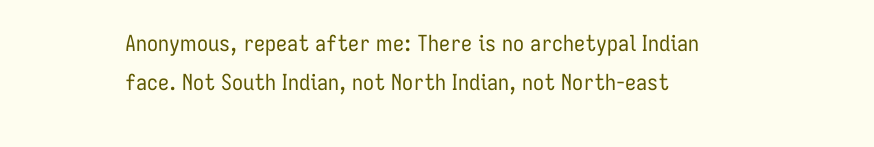Anonymous, repeat after me: There is no archetypal Indian face. Not South Indian, not North Indian, not North-east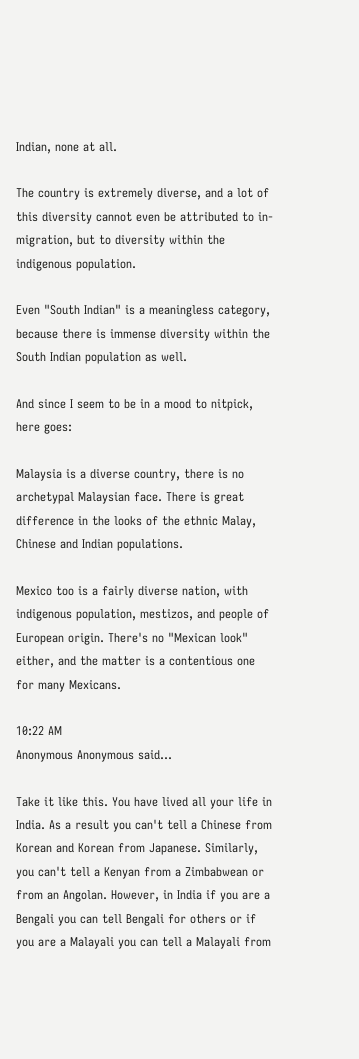Indian, none at all.

The country is extremely diverse, and a lot of this diversity cannot even be attributed to in-migration, but to diversity within the indigenous population.

Even "South Indian" is a meaningless category, because there is immense diversity within the South Indian population as well.

And since I seem to be in a mood to nitpick, here goes:

Malaysia is a diverse country, there is no archetypal Malaysian face. There is great difference in the looks of the ethnic Malay, Chinese and Indian populations.

Mexico too is a fairly diverse nation, with indigenous population, mestizos, and people of European origin. There's no "Mexican look" either, and the matter is a contentious one for many Mexicans.

10:22 AM
Anonymous Anonymous said...

Take it like this. You have lived all your life in India. As a result you can't tell a Chinese from Korean and Korean from Japanese. Similarly, you can't tell a Kenyan from a Zimbabwean or from an Angolan. However, in India if you are a Bengali you can tell Bengali for others or if you are a Malayali you can tell a Malayali from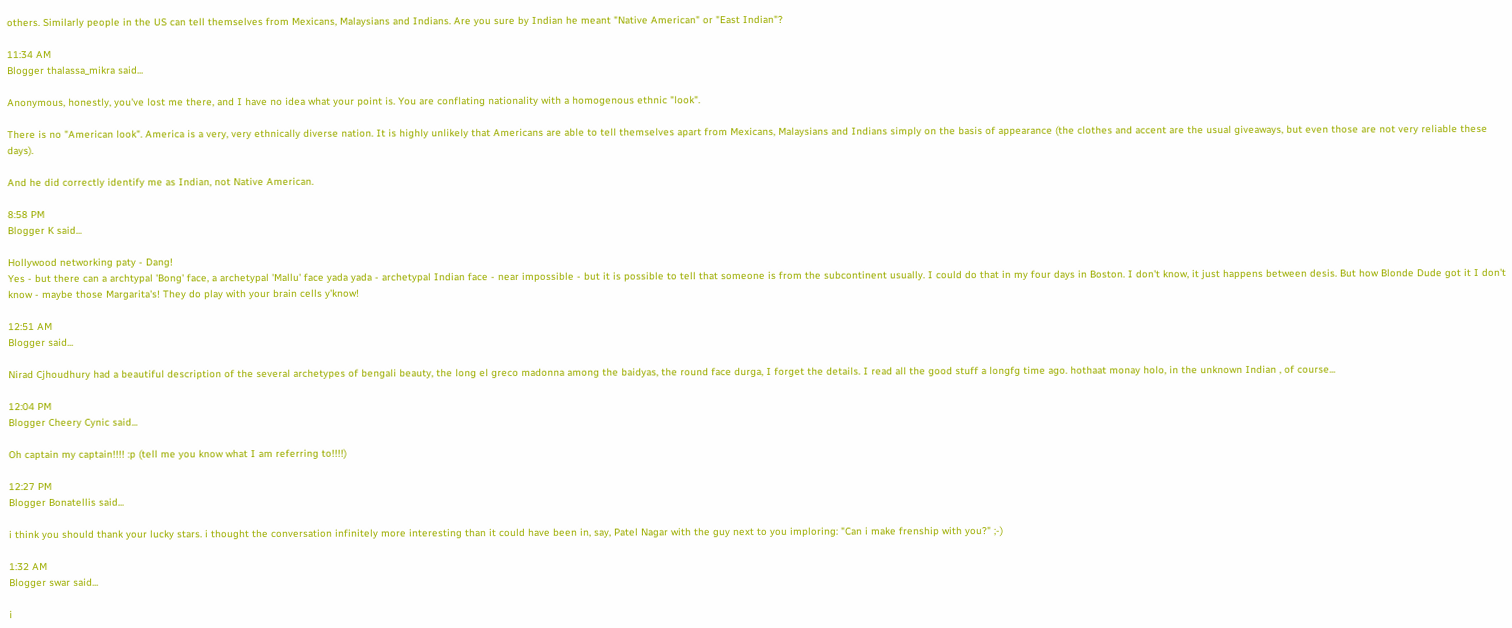others. Similarly people in the US can tell themselves from Mexicans, Malaysians and Indians. Are you sure by Indian he meant "Native American" or "East Indian"?

11:34 AM
Blogger thalassa_mikra said...

Anonymous, honestly, you've lost me there, and I have no idea what your point is. You are conflating nationality with a homogenous ethnic "look".

There is no "American look". America is a very, very ethnically diverse nation. It is highly unlikely that Americans are able to tell themselves apart from Mexicans, Malaysians and Indians simply on the basis of appearance (the clothes and accent are the usual giveaways, but even those are not very reliable these days).

And he did correctly identify me as Indian, not Native American.

8:58 PM
Blogger K said...

Hollywood networking paty - Dang!
Yes - but there can a archtypal 'Bong' face, a archetypal 'Mallu' face yada yada - archetypal Indian face - near impossible - but it is possible to tell that someone is from the subcontinent usually. I could do that in my four days in Boston. I don't know, it just happens between desis. But how Blonde Dude got it I don't know - maybe those Margarita's! They do play with your brain cells y'know!

12:51 AM
Blogger said...

Nirad Cjhoudhury had a beautiful description of the several archetypes of bengali beauty, the long el greco madonna among the baidyas, the round face durga, I forget the details. I read all the good stuff a longfg time ago. hothaat monay holo, in the unknown Indian , of course...

12:04 PM
Blogger Cheery Cynic said...

Oh captain my captain!!!! :p (tell me you know what I am referring to!!!!)

12:27 PM
Blogger Bonatellis said...

i think you should thank your lucky stars. i thought the conversation infinitely more interesting than it could have been in, say, Patel Nagar with the guy next to you imploring: "Can i make frenship with you?" ;-)

1:32 AM
Blogger swar said...

i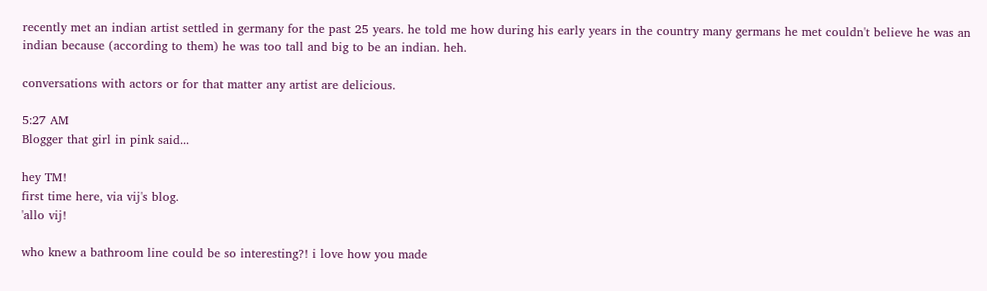recently met an indian artist settled in germany for the past 25 years. he told me how during his early years in the country many germans he met couldn't believe he was an indian because (according to them) he was too tall and big to be an indian. heh.

conversations with actors or for that matter any artist are delicious.

5:27 AM
Blogger that girl in pink said...

hey TM!
first time here, via vij's blog.
'allo vij!

who knew a bathroom line could be so interesting?! i love how you made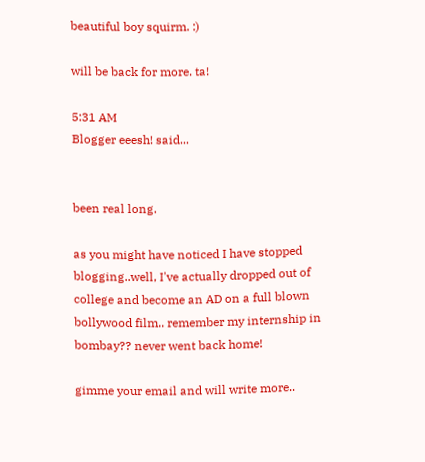beautiful boy squirm. :)

will be back for more. ta!

5:31 AM
Blogger eeesh! said...


been real long.

as you might have noticed I have stopped blogging..well, I've actually dropped out of college and become an AD on a full blown bollywood film.. remember my internship in bombay?? never went back home!

gimme your email and will write more..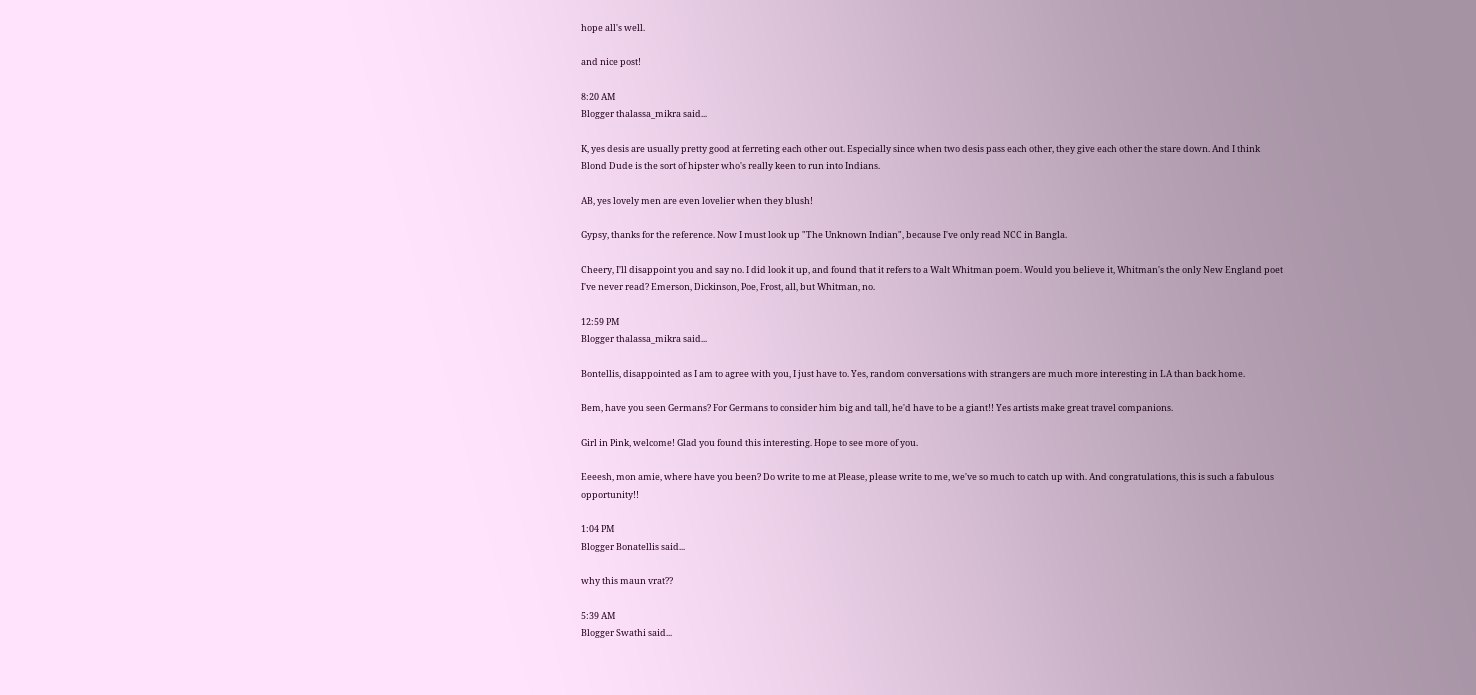hope all's well.

and nice post!

8:20 AM
Blogger thalassa_mikra said...

K, yes desis are usually pretty good at ferreting each other out. Especially since when two desis pass each other, they give each other the stare down. And I think Blond Dude is the sort of hipster who's really keen to run into Indians.

AB, yes lovely men are even lovelier when they blush!

Gypsy, thanks for the reference. Now I must look up "The Unknown Indian", because I've only read NCC in Bangla.

Cheery, I'll disappoint you and say no. I did look it up, and found that it refers to a Walt Whitman poem. Would you believe it, Whitman's the only New England poet I've never read? Emerson, Dickinson, Poe, Frost, all, but Whitman, no.

12:59 PM
Blogger thalassa_mikra said...

Bontellis, disappointed as I am to agree with you, I just have to. Yes, random conversations with strangers are much more interesting in LA than back home.

Bem, have you seen Germans? For Germans to consider him big and tall, he'd have to be a giant!! Yes artists make great travel companions.

Girl in Pink, welcome! Glad you found this interesting. Hope to see more of you.

Eeeesh, mon amie, where have you been? Do write to me at Please, please write to me, we've so much to catch up with. And congratulations, this is such a fabulous opportunity!!

1:04 PM
Blogger Bonatellis said...

why this maun vrat??

5:39 AM
Blogger Swathi said...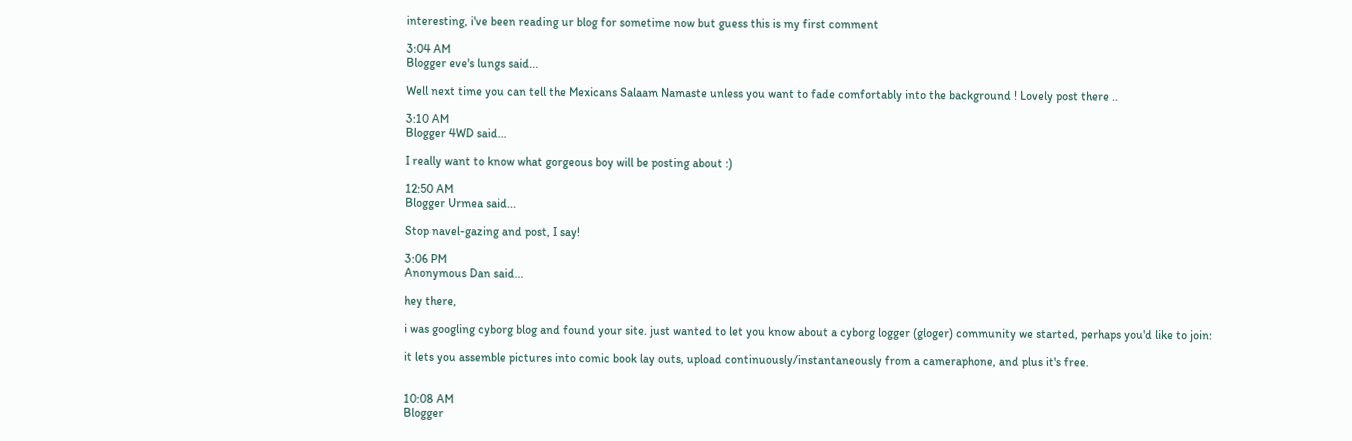interesting, i've been reading ur blog for sometime now but guess this is my first comment

3:04 AM
Blogger eve's lungs said...

Well next time you can tell the Mexicans Salaam Namaste unless you want to fade comfortably into the background ! Lovely post there ..

3:10 AM
Blogger 4WD said...

I really want to know what gorgeous boy will be posting about :)

12:50 AM
Blogger Urmea said...

Stop navel-gazing and post, I say!

3:06 PM
Anonymous Dan said...

hey there,

i was googling cyborg blog and found your site. just wanted to let you know about a cyborg logger (gloger) community we started, perhaps you'd like to join:

it lets you assemble pictures into comic book lay outs, upload continuously/instantaneously from a cameraphone, and plus it's free.


10:08 AM
Blogger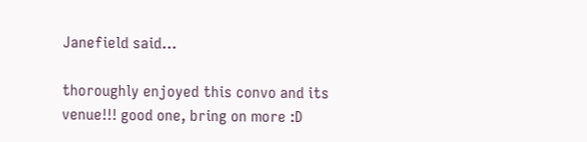Janefield said...

thoroughly enjoyed this convo and its venue!!! good one, bring on more :D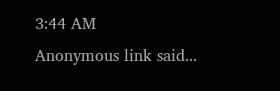3:44 AM
Anonymous link said...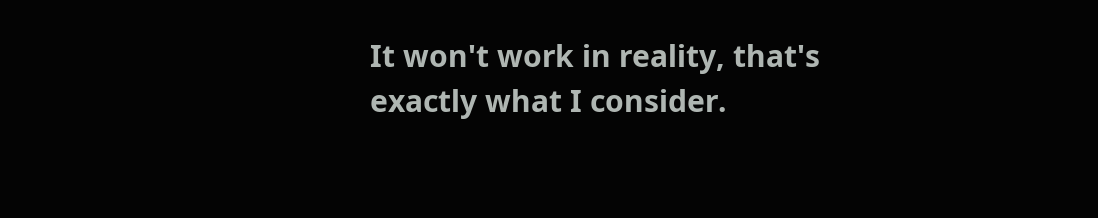It won't work in reality, that's exactly what I consider.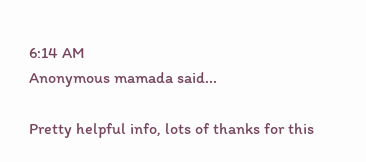6:14 AM
Anonymous mamada said...

Pretty helpful info, lots of thanks for this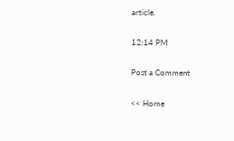article.

12:14 PM

Post a Comment

<< Home